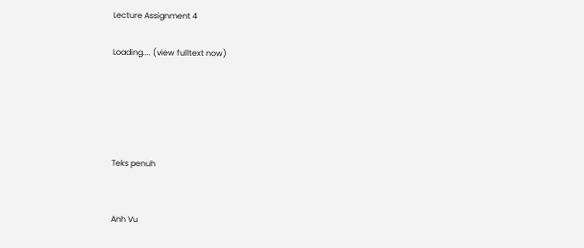Lecture Assignment 4

Loading.... (view fulltext now)





Teks penuh


Anh Vu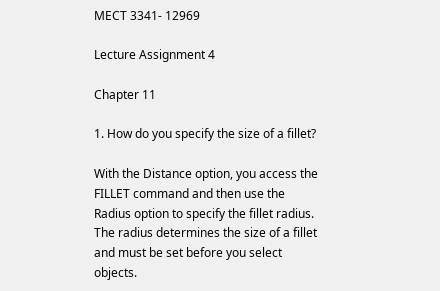MECT 3341- 12969

Lecture Assignment 4

Chapter 11

1. How do you specify the size of a fillet?

With the Distance option, you access the FILLET command and then use the Radius option to specify the fillet radius. The radius determines the size of a fillet and must be set before you select objects.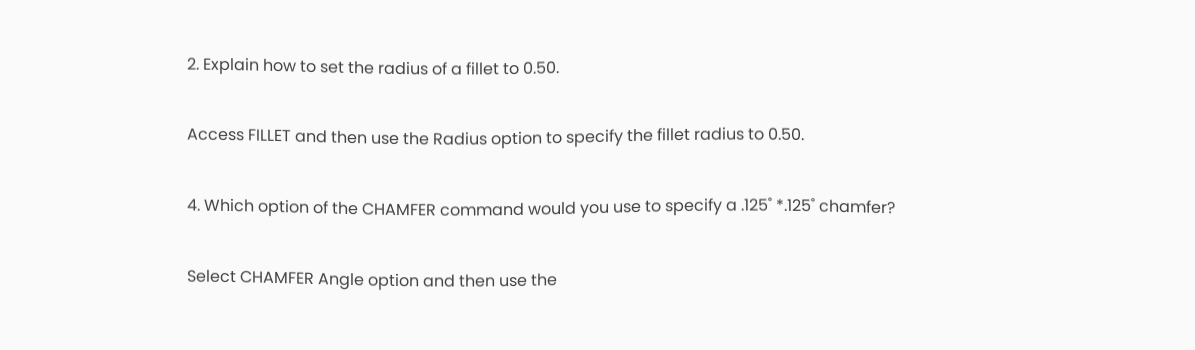2. Explain how to set the radius of a fillet to 0.50.

Access FILLET and then use the Radius option to specify the fillet radius to 0.50.

4. Which option of the CHAMFER command would you use to specify a .125˚ *.125˚ chamfer?

Select CHAMFER Angle option and then use the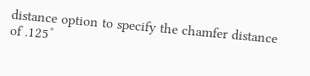distance option to specify the chamfer distance of .125˚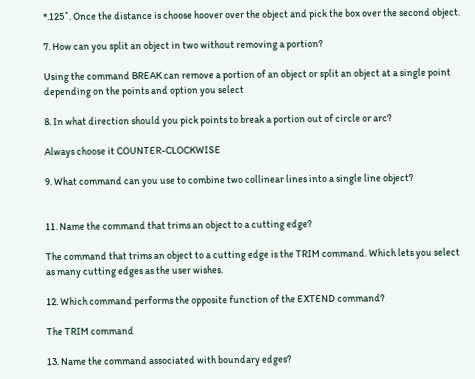*.125˚. Once the distance is choose hoover over the object and pick the box over the second object.

7. How can you split an object in two without removing a portion?

Using the command BREAK can remove a portion of an object or split an object at a single point depending on the points and option you select

8. In what direction should you pick points to break a portion out of circle or arc?

Always choose it COUNTER-CLOCKWISE

9. What command can you use to combine two collinear lines into a single line object?


11. Name the command that trims an object to a cutting edge?

The command that trims an object to a cutting edge is the TRIM command. Which lets you select as many cutting edges as the user wishes.

12. Which command performs the opposite function of the EXTEND command?

The TRIM command

13. Name the command associated with boundary edges?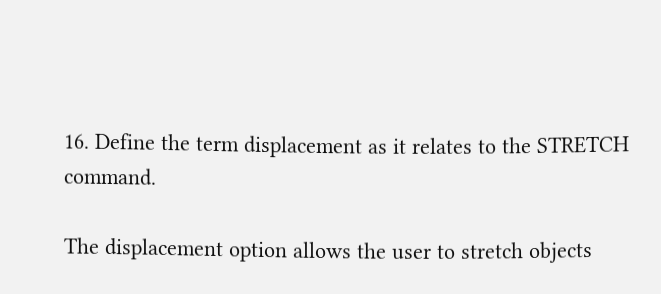16. Define the term displacement as it relates to the STRETCH command.

The displacement option allows the user to stretch objects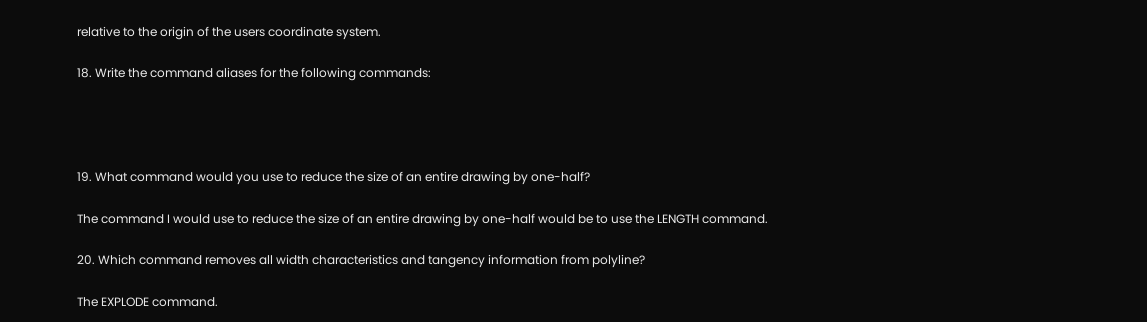relative to the origin of the users coordinate system.

18. Write the command aliases for the following commands:




19. What command would you use to reduce the size of an entire drawing by one-half?

The command I would use to reduce the size of an entire drawing by one-half would be to use the LENGTH command.

20. Which command removes all width characteristics and tangency information from polyline?

The EXPLODE command.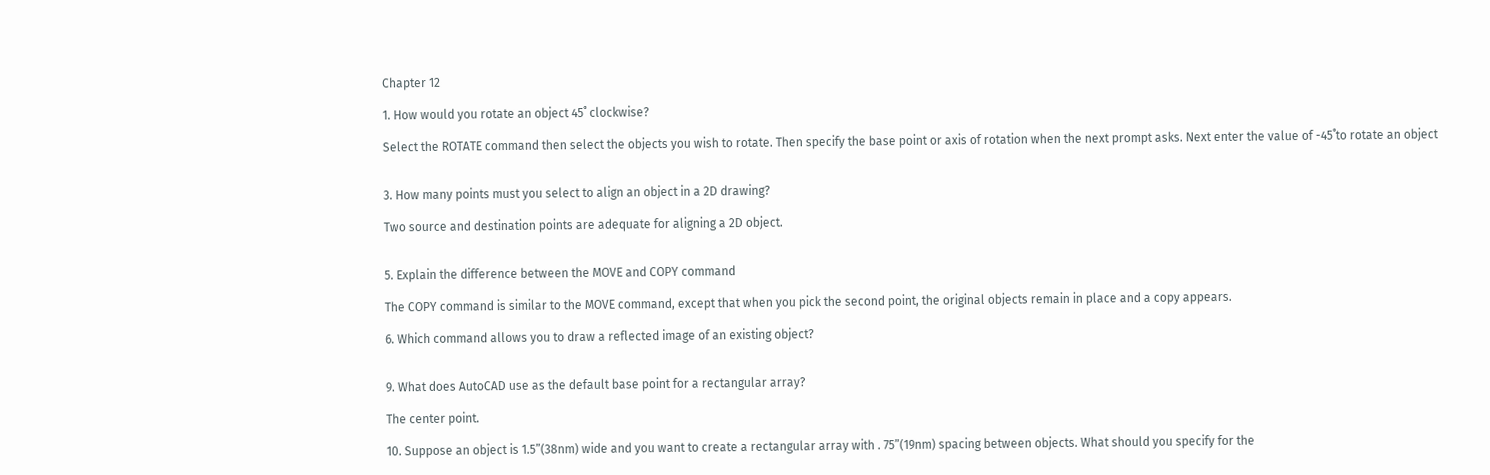Chapter 12

1. How would you rotate an object 45˚ clockwise?

Select the ROTATE command then select the objects you wish to rotate. Then specify the base point or axis of rotation when the next prompt asks. Next enter the value of -45˚to rotate an object


3. How many points must you select to align an object in a 2D drawing?

Two source and destination points are adequate for aligning a 2D object.


5. Explain the difference between the MOVE and COPY command

The COPY command is similar to the MOVE command, except that when you pick the second point, the original objects remain in place and a copy appears.

6. Which command allows you to draw a reflected image of an existing object?


9. What does AutoCAD use as the default base point for a rectangular array?

The center point.

10. Suppose an object is 1.5”(38nm) wide and you want to create a rectangular array with . 75”(19nm) spacing between objects. What should you specify for the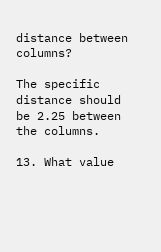distance between columns?

The specific distance should be 2.25 between the columns.

13. What value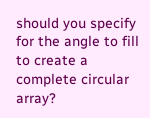should you specify for the angle to fill to create a complete circular array?